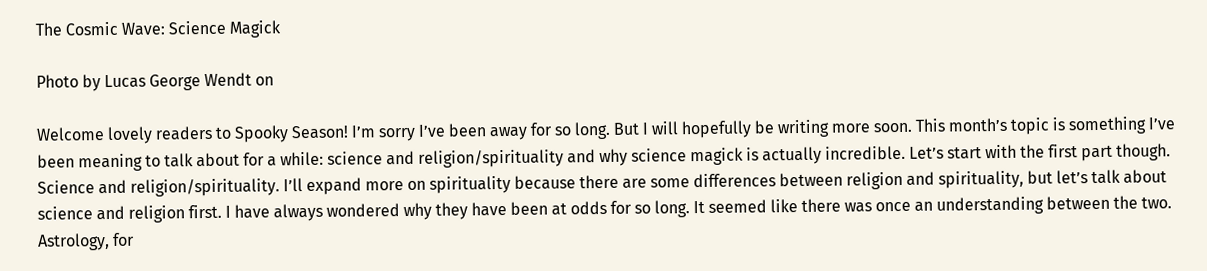The Cosmic Wave: Science Magick

Photo by Lucas George Wendt on

Welcome lovely readers to Spooky Season! I’m sorry I’ve been away for so long. But I will hopefully be writing more soon. This month’s topic is something I’ve been meaning to talk about for a while: science and religion/spirituality and why science magick is actually incredible. Let’s start with the first part though. Science and religion/spirituality. I’ll expand more on spirituality because there are some differences between religion and spirituality, but let’s talk about science and religion first. I have always wondered why they have been at odds for so long. It seemed like there was once an understanding between the two. Astrology, for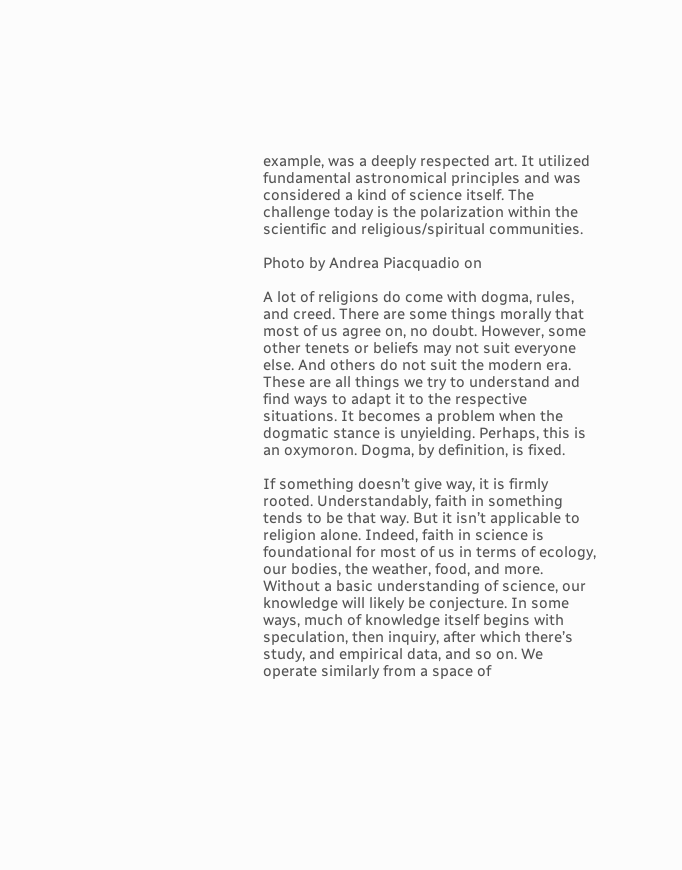example, was a deeply respected art. It utilized fundamental astronomical principles and was considered a kind of science itself. The challenge today is the polarization within the scientific and religious/spiritual communities.

Photo by Andrea Piacquadio on

A lot of religions do come with dogma, rules, and creed. There are some things morally that most of us agree on, no doubt. However, some other tenets or beliefs may not suit everyone else. And others do not suit the modern era. These are all things we try to understand and find ways to adapt it to the respective situations. It becomes a problem when the dogmatic stance is unyielding. Perhaps, this is an oxymoron. Dogma, by definition, is fixed.

If something doesn’t give way, it is firmly rooted. Understandably, faith in something tends to be that way. But it isn’t applicable to religion alone. Indeed, faith in science is foundational for most of us in terms of ecology, our bodies, the weather, food, and more. Without a basic understanding of science, our knowledge will likely be conjecture. In some ways, much of knowledge itself begins with speculation, then inquiry, after which there’s study, and empirical data, and so on. We operate similarly from a space of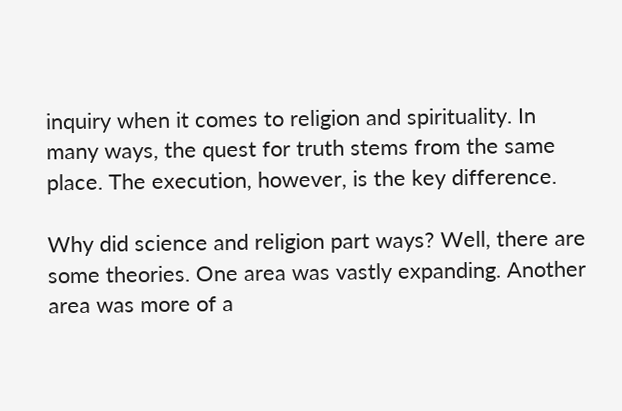inquiry when it comes to religion and spirituality. In many ways, the quest for truth stems from the same place. The execution, however, is the key difference.

Why did science and religion part ways? Well, there are some theories. One area was vastly expanding. Another area was more of a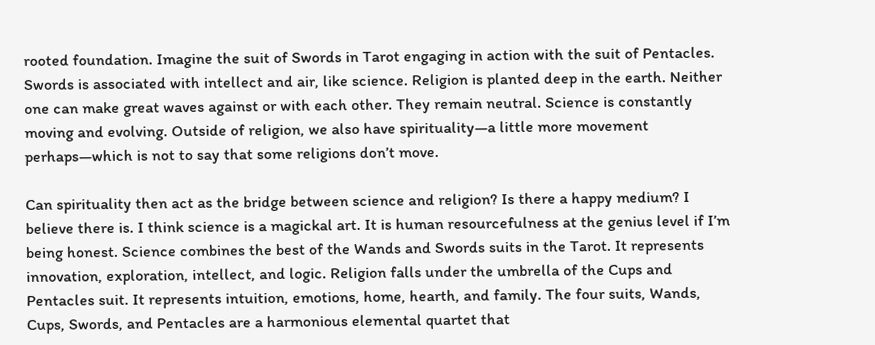rooted foundation. Imagine the suit of Swords in Tarot engaging in action with the suit of Pentacles. Swords is associated with intellect and air, like science. Religion is planted deep in the earth. Neither one can make great waves against or with each other. They remain neutral. Science is constantly moving and evolving. Outside of religion, we also have spirituality—a little more movement perhaps—which is not to say that some religions don’t move.

Can spirituality then act as the bridge between science and religion? Is there a happy medium? I believe there is. I think science is a magickal art. It is human resourcefulness at the genius level if I’m being honest. Science combines the best of the Wands and Swords suits in the Tarot. It represents innovation, exploration, intellect, and logic. Religion falls under the umbrella of the Cups and Pentacles suit. It represents intuition, emotions, home, hearth, and family. The four suits, Wands, Cups, Swords, and Pentacles are a harmonious elemental quartet that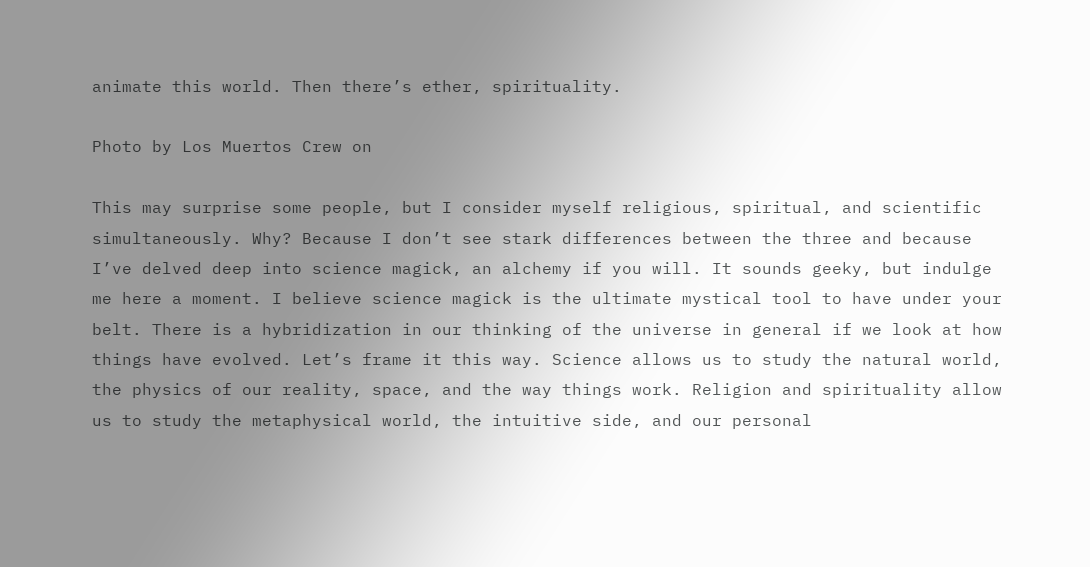animate this world. Then there’s ether, spirituality.

Photo by Los Muertos Crew on

This may surprise some people, but I consider myself religious, spiritual, and scientific simultaneously. Why? Because I don’t see stark differences between the three and because I’ve delved deep into science magick, an alchemy if you will. It sounds geeky, but indulge me here a moment. I believe science magick is the ultimate mystical tool to have under your belt. There is a hybridization in our thinking of the universe in general if we look at how things have evolved. Let’s frame it this way. Science allows us to study the natural world, the physics of our reality, space, and the way things work. Religion and spirituality allow us to study the metaphysical world, the intuitive side, and our personal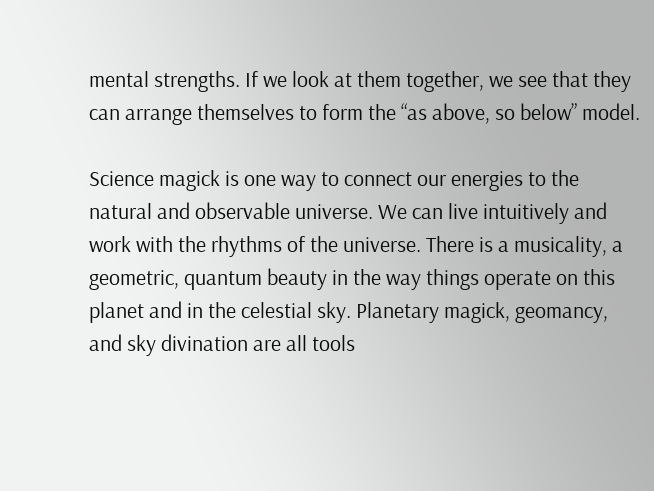mental strengths. If we look at them together, we see that they can arrange themselves to form the “as above, so below” model.

Science magick is one way to connect our energies to the natural and observable universe. We can live intuitively and work with the rhythms of the universe. There is a musicality, a geometric, quantum beauty in the way things operate on this planet and in the celestial sky. Planetary magick, geomancy, and sky divination are all tools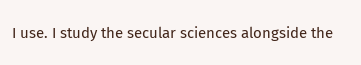I use. I study the secular sciences alongside the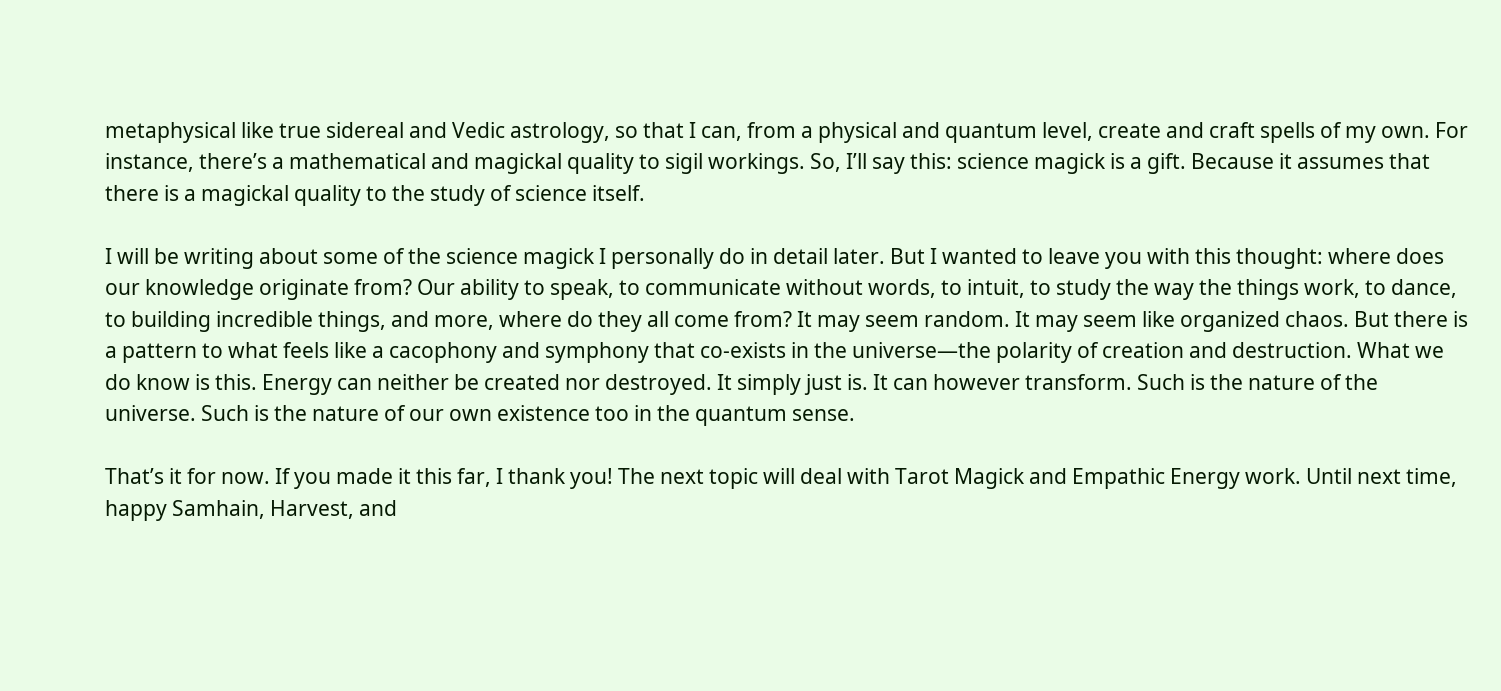metaphysical like true sidereal and Vedic astrology, so that I can, from a physical and quantum level, create and craft spells of my own. For instance, there’s a mathematical and magickal quality to sigil workings. So, I’ll say this: science magick is a gift. Because it assumes that there is a magickal quality to the study of science itself.

I will be writing about some of the science magick I personally do in detail later. But I wanted to leave you with this thought: where does our knowledge originate from? Our ability to speak, to communicate without words, to intuit, to study the way the things work, to dance, to building incredible things, and more, where do they all come from? It may seem random. It may seem like organized chaos. But there is a pattern to what feels like a cacophony and symphony that co-exists in the universe—the polarity of creation and destruction. What we do know is this. Energy can neither be created nor destroyed. It simply just is. It can however transform. Such is the nature of the universe. Such is the nature of our own existence too in the quantum sense.

That’s it for now. If you made it this far, I thank you! The next topic will deal with Tarot Magick and Empathic Energy work. Until next time, happy Samhain, Harvest, and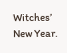Witches’ New Year.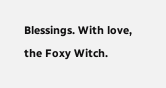Blessings. With love, the Foxy Witch.